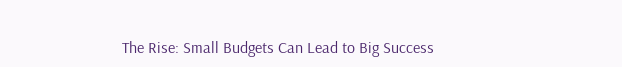The Rise: Small Budgets Can Lead to Big Success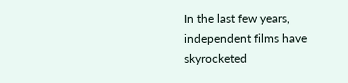In the last few years, independent films have skyrocketed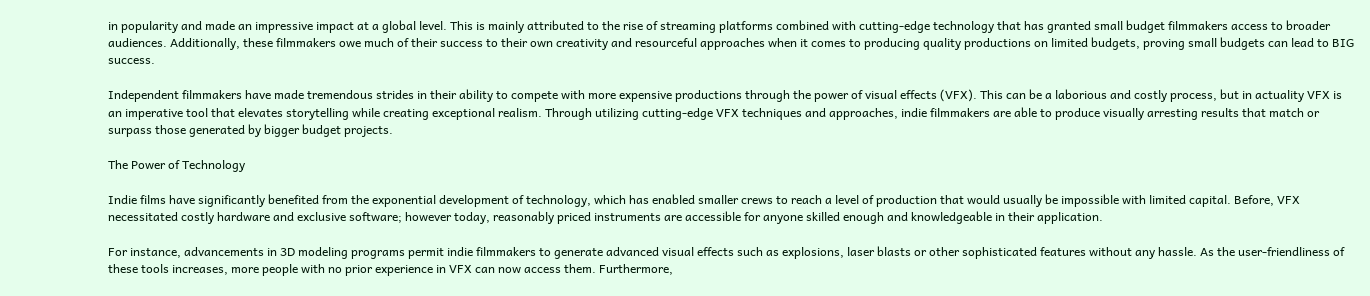in popularity and made an impressive impact at a global level. This is mainly attributed to the rise of streaming platforms combined with cutting-edge technology that has granted small budget filmmakers access to broader audiences. Additionally, these filmmakers owe much of their success to their own creativity and resourceful approaches when it comes to producing quality productions on limited budgets, proving small budgets can lead to BIG success.

Independent filmmakers have made tremendous strides in their ability to compete with more expensive productions through the power of visual effects (VFX). This can be a laborious and costly process, but in actuality VFX is an imperative tool that elevates storytelling while creating exceptional realism. Through utilizing cutting-edge VFX techniques and approaches, indie filmmakers are able to produce visually arresting results that match or surpass those generated by bigger budget projects.

The Power of Technology

Indie films have significantly benefited from the exponential development of technology, which has enabled smaller crews to reach a level of production that would usually be impossible with limited capital. Before, VFX necessitated costly hardware and exclusive software; however today, reasonably priced instruments are accessible for anyone skilled enough and knowledgeable in their application.

For instance, advancements in 3D modeling programs permit indie filmmakers to generate advanced visual effects such as explosions, laser blasts or other sophisticated features without any hassle. As the user-friendliness of these tools increases, more people with no prior experience in VFX can now access them. Furthermore,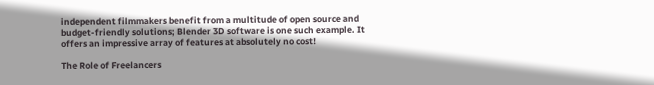independent filmmakers benefit from a multitude of open source and budget-friendly solutions; Blender 3D software is one such example. It offers an impressive array of features at absolutely no cost!

The Role of Freelancers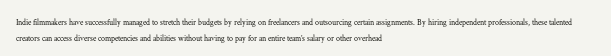Indie filmmakers have successfully managed to stretch their budgets by relying on freelancers and outsourcing certain assignments. By hiring independent professionals, these talented creators can access diverse competencies and abilities without having to pay for an entire team’s salary or other overhead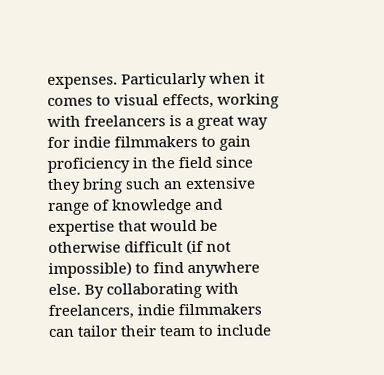expenses. Particularly when it comes to visual effects, working with freelancers is a great way for indie filmmakers to gain proficiency in the field since they bring such an extensive range of knowledge and expertise that would be otherwise difficult (if not impossible) to find anywhere else. By collaborating with freelancers, indie filmmakers can tailor their team to include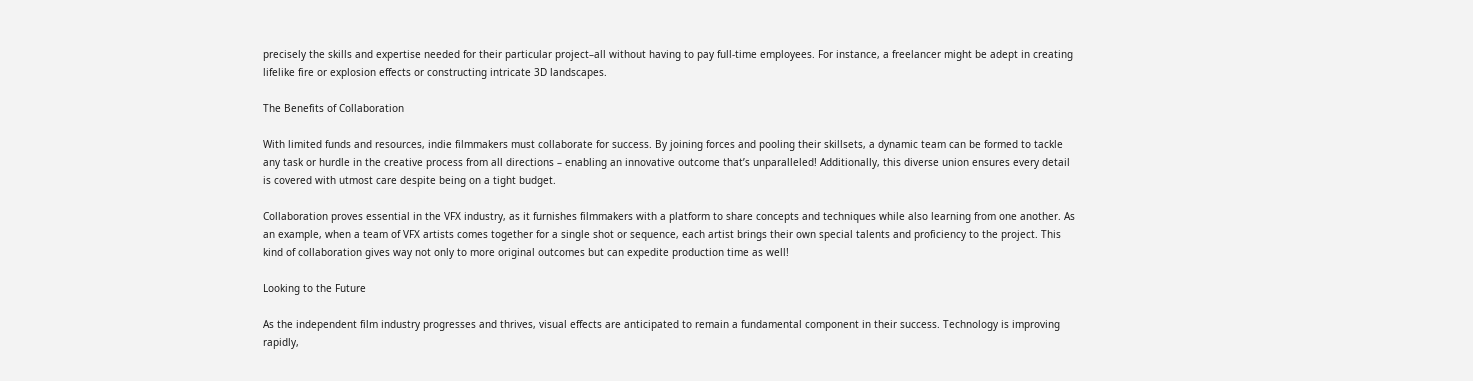precisely the skills and expertise needed for their particular project–all without having to pay full-time employees. For instance, a freelancer might be adept in creating lifelike fire or explosion effects or constructing intricate 3D landscapes.

The Benefits of Collaboration

With limited funds and resources, indie filmmakers must collaborate for success. By joining forces and pooling their skillsets, a dynamic team can be formed to tackle any task or hurdle in the creative process from all directions – enabling an innovative outcome that’s unparalleled! Additionally, this diverse union ensures every detail is covered with utmost care despite being on a tight budget.

Collaboration proves essential in the VFX industry, as it furnishes filmmakers with a platform to share concepts and techniques while also learning from one another. As an example, when a team of VFX artists comes together for a single shot or sequence, each artist brings their own special talents and proficiency to the project. This kind of collaboration gives way not only to more original outcomes but can expedite production time as well!

Looking to the Future

As the independent film industry progresses and thrives, visual effects are anticipated to remain a fundamental component in their success. Technology is improving rapidly,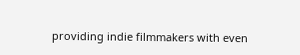providing indie filmmakers with even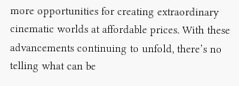more opportunities for creating extraordinary cinematic worlds at affordable prices. With these advancements continuing to unfold, there’s no telling what can be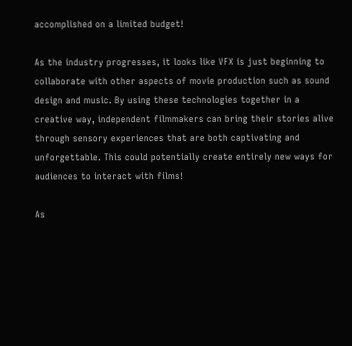accomplished on a limited budget!

As the industry progresses, it looks like VFX is just beginning to collaborate with other aspects of movie production such as sound design and music. By using these technologies together in a creative way, independent filmmakers can bring their stories alive through sensory experiences that are both captivating and unforgettable. This could potentially create entirely new ways for audiences to interact with films!

As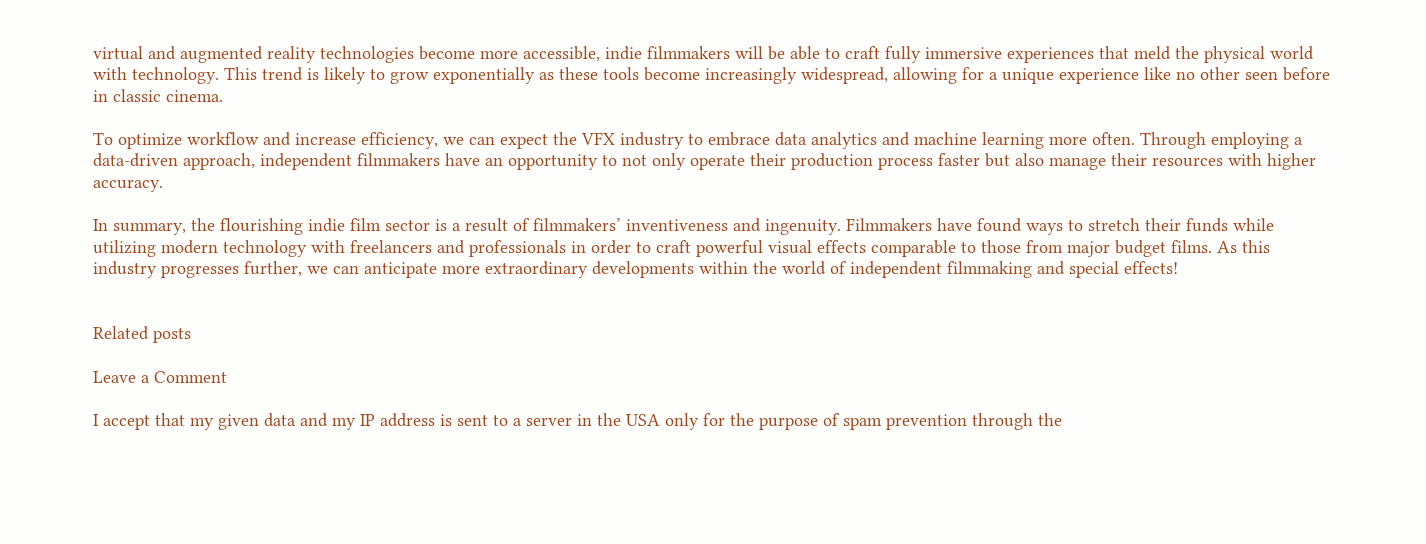virtual and augmented reality technologies become more accessible, indie filmmakers will be able to craft fully immersive experiences that meld the physical world with technology. This trend is likely to grow exponentially as these tools become increasingly widespread, allowing for a unique experience like no other seen before in classic cinema.

To optimize workflow and increase efficiency, we can expect the VFX industry to embrace data analytics and machine learning more often. Through employing a data-driven approach, independent filmmakers have an opportunity to not only operate their production process faster but also manage their resources with higher accuracy.

In summary, the flourishing indie film sector is a result of filmmakers’ inventiveness and ingenuity. Filmmakers have found ways to stretch their funds while utilizing modern technology with freelancers and professionals in order to craft powerful visual effects comparable to those from major budget films. As this industry progresses further, we can anticipate more extraordinary developments within the world of independent filmmaking and special effects!


Related posts

Leave a Comment

I accept that my given data and my IP address is sent to a server in the USA only for the purpose of spam prevention through the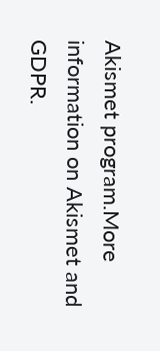Akismet program.More information on Akismet and GDPR.